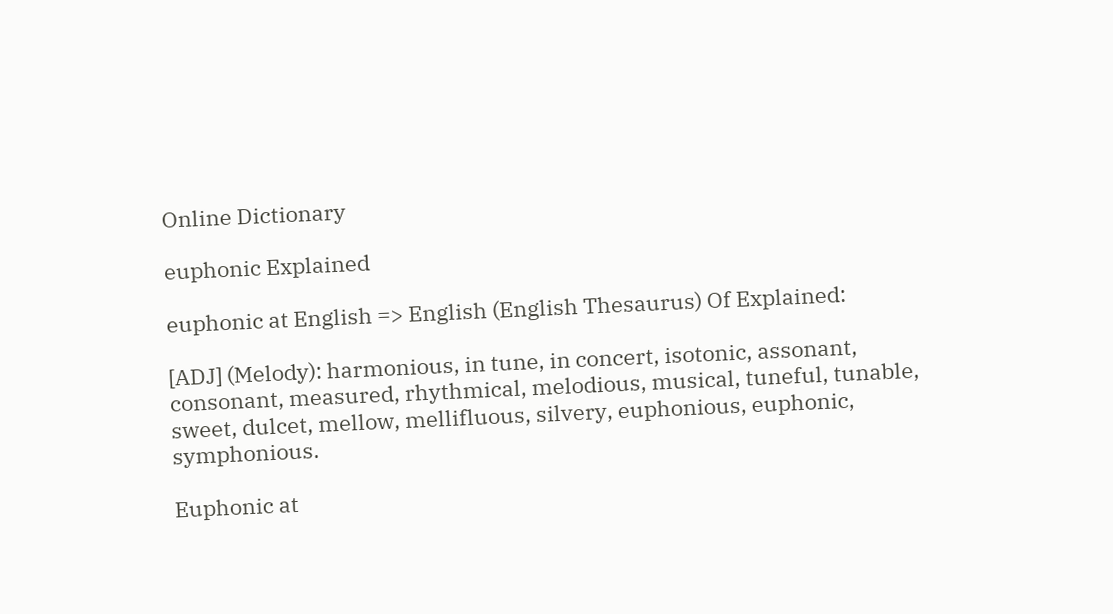Online Dictionary

euphonic Explained

euphonic at English => English (English Thesaurus) Of Explained:

[ADJ] (Melody): harmonious, in tune, in concert, isotonic, assonant, consonant, measured, rhythmical, melodious, musical, tuneful, tunable, sweet, dulcet, mellow, mellifluous, silvery, euphonious, euphonic, symphonious.

Euphonic at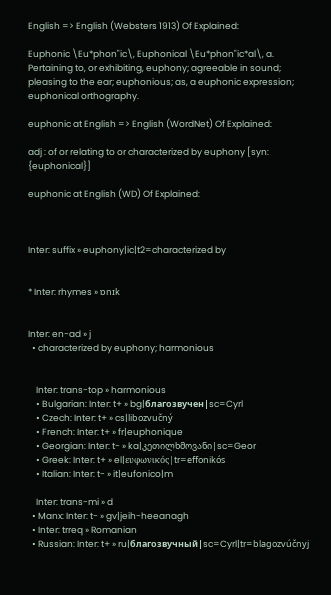English => English (Websters 1913) Of Explained:

Euphonic \Eu*phon"ic\, Euphonical \Eu*phon"ic*al\, a.
Pertaining to, or exhibiting, euphony; agreeable in sound;
pleasing to the ear; euphonious; as, a euphonic expression;
euphonical orthography.

euphonic at English => English (WordNet) Of Explained:

adj : of or relating to or characterized by euphony [syn: {euphonical}]

euphonic at English (WD) Of Explained:



Inter: suffix » euphony|ic|t2=characterized by


* Inter: rhymes » ɒnɪk


Inter: en-ad » j
  • characterized by euphony; harmonious


    Inter: trans-top » harmonious
    • Bulgarian: Inter: t+ » bg|благозвучен|sc=Cyrl
    • Czech: Inter: t+ » cs|libozvučný
    • French: Inter: t+ » fr|euphonique
    • Georgian: Inter: t- » ka|კეთილხმოვანი|sc=Geor
    • Greek: Inter: t+ » el|ευφωνικός|tr=effonikós
    • Italian: Inter: t- » it|eufonico|m

    Inter: trans-mi » d
  • Manx: Inter: t- » gv|jeih-heeanagh
  • Inter: trreq » Romanian
  • Russian: Inter: t+ » ru|благозвучный|sc=Cyrl|tr=blagozvúčnyj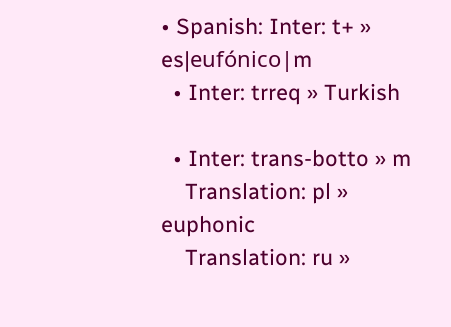• Spanish: Inter: t+ » es|eufónico|m
  • Inter: trreq » Turkish

  • Inter: trans-botto » m
    Translation: pl » euphonic
    Translation: ru »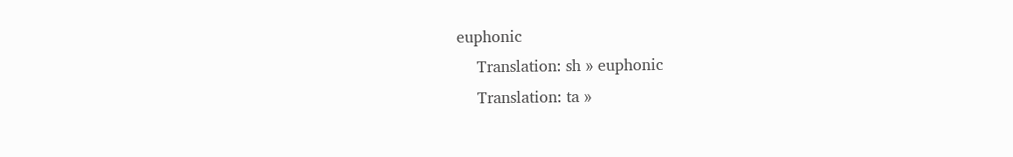euphonic
    Translation: sh » euphonic
    Translation: ta »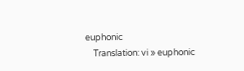euphonic
    Translation: vi » euphonic